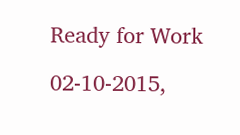Ready for Work

02-10-2015,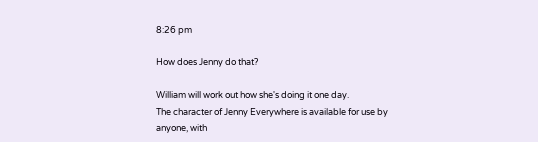8:26 pm

How does Jenny do that?

William will work out how she's doing it one day.
The character of Jenny Everywhere is available for use by anyone, with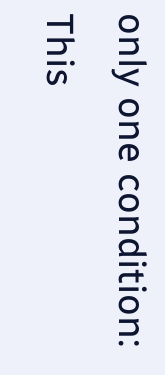only one condition: This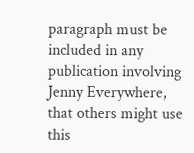paragraph must be included in any publication involving Jenny Everywhere, that others might use this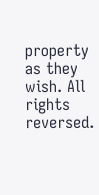property as they wish. All rights reversed.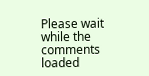Please wait while the comments loaded